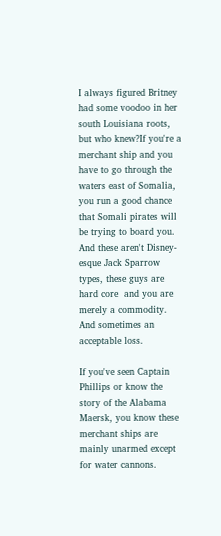I always figured Britney had some voodoo in her south Louisiana roots, but who knew?If you're a merchant ship and you have to go through the waters east of Somalia, you run a good chance that Somali pirates will be trying to board you.  And these aren't Disney-esque Jack Sparrow types, these guys are hard core  and you are merely a commodity.  And sometimes an acceptable loss.

If you've seen Captain Phillips or know the story of the Alabama Maersk, you know these merchant ships are mainly unarmed except for water cannons.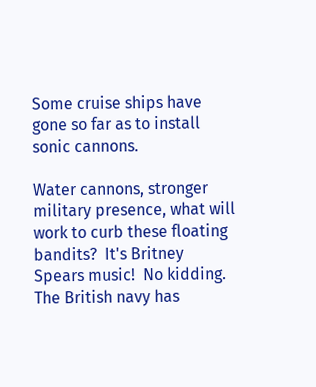Some cruise ships have gone so far as to install sonic cannons.

Water cannons, stronger military presence, what will work to curb these floating bandits?  It's Britney Spears music!  No kidding.  The British navy has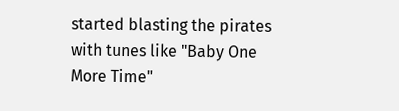started blasting the pirates with tunes like "Baby One More Time"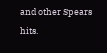and other Spears hits.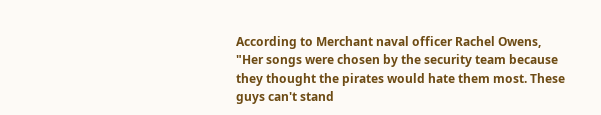According to Merchant naval officer Rachel Owens, "Her songs were chosen by the security team because they thought the pirates would hate them most. These guys can't stand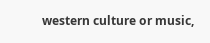western culture or music,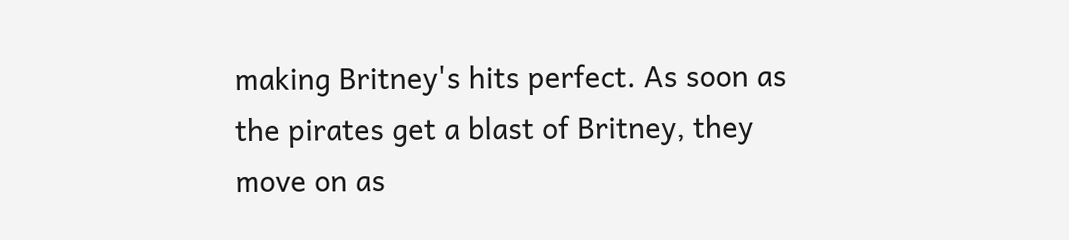making Britney's hits perfect. As soon as the pirates get a blast of Britney, they move on as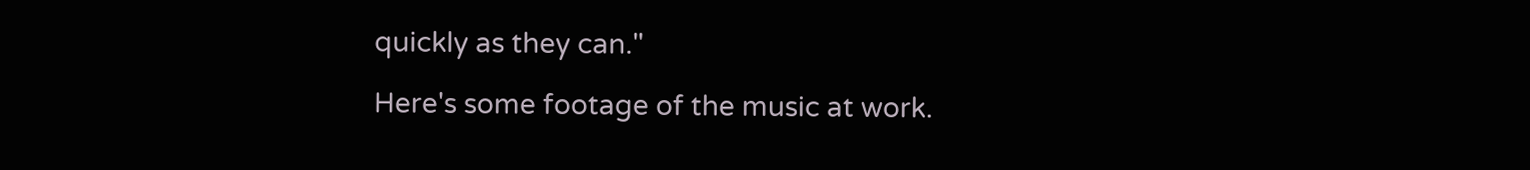quickly as they can."

Here's some footage of the music at work.